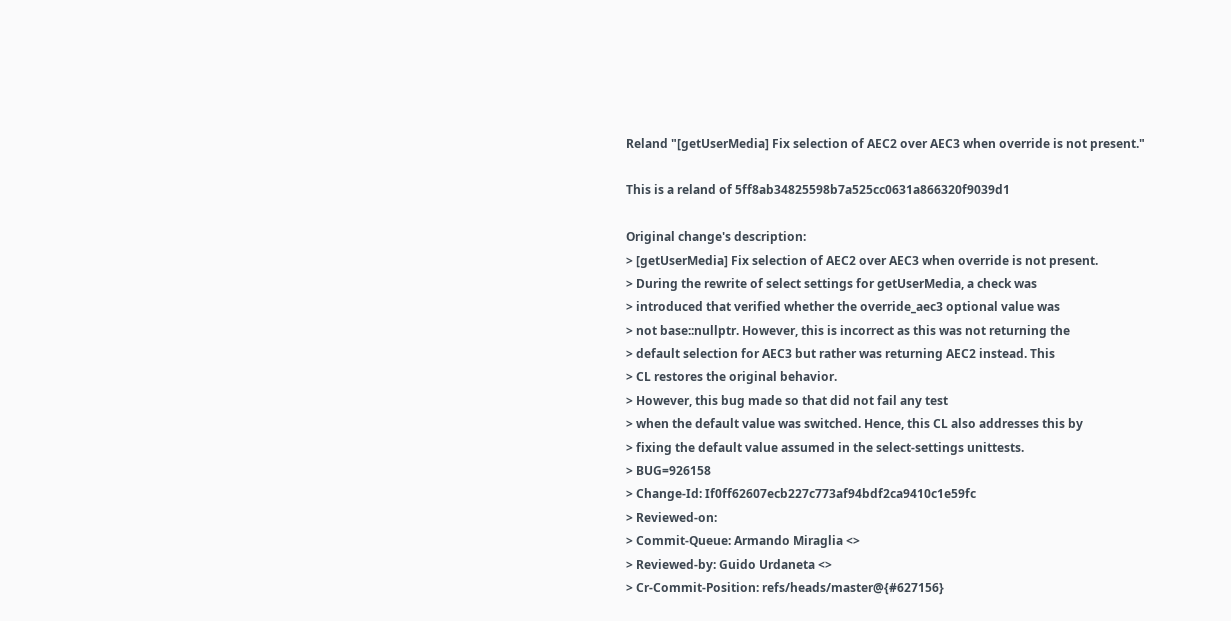Reland "[getUserMedia] Fix selection of AEC2 over AEC3 when override is not present."

This is a reland of 5ff8ab34825598b7a525cc0631a866320f9039d1

Original change's description:
> [getUserMedia] Fix selection of AEC2 over AEC3 when override is not present.
> During the rewrite of select settings for getUserMedia, a check was
> introduced that verified whether the override_aec3 optional value was
> not base::nullptr. However, this is incorrect as this was not returning the
> default selection for AEC3 but rather was returning AEC2 instead. This
> CL restores the original behavior.
> However, this bug made so that did not fail any test
> when the default value was switched. Hence, this CL also addresses this by
> fixing the default value assumed in the select-settings unittests.
> BUG=926158
> Change-Id: If0ff62607ecb227c773af94bdf2ca9410c1e59fc
> Reviewed-on:
> Commit-Queue: Armando Miraglia <>
> Reviewed-by: Guido Urdaneta <>
> Cr-Commit-Position: refs/heads/master@{#627156}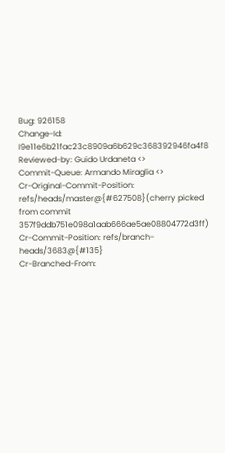Bug: 926158
Change-Id: I9e11e6b21fac23c8909a6b629c368392946fa4f8
Reviewed-by: Guido Urdaneta <>
Commit-Queue: Armando Miraglia <>
Cr-Original-Commit-Position: refs/heads/master@{#627508}(cherry picked from commit 357f9ddb751e098a1aab666ae5ae08804772d3ff)
Cr-Commit-Position: refs/branch-heads/3683@{#135}
Cr-Branched-From: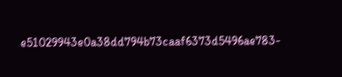e51029943e0a38dd794b73caaf6373d5496ae783-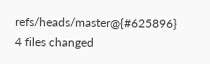refs/heads/master@{#625896}
4 files changed